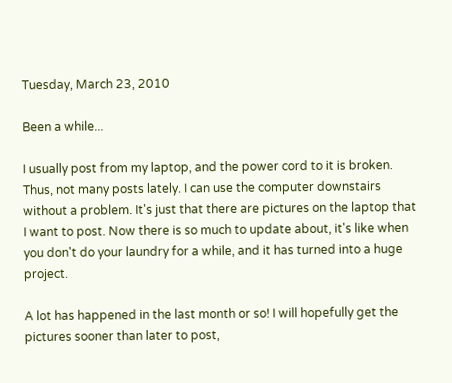Tuesday, March 23, 2010

Been a while...

I usually post from my laptop, and the power cord to it is broken. Thus, not many posts lately. I can use the computer downstairs without a problem. It's just that there are pictures on the laptop that I want to post. Now there is so much to update about, it's like when you don't do your laundry for a while, and it has turned into a huge project.

A lot has happened in the last month or so! I will hopefully get the pictures sooner than later to post,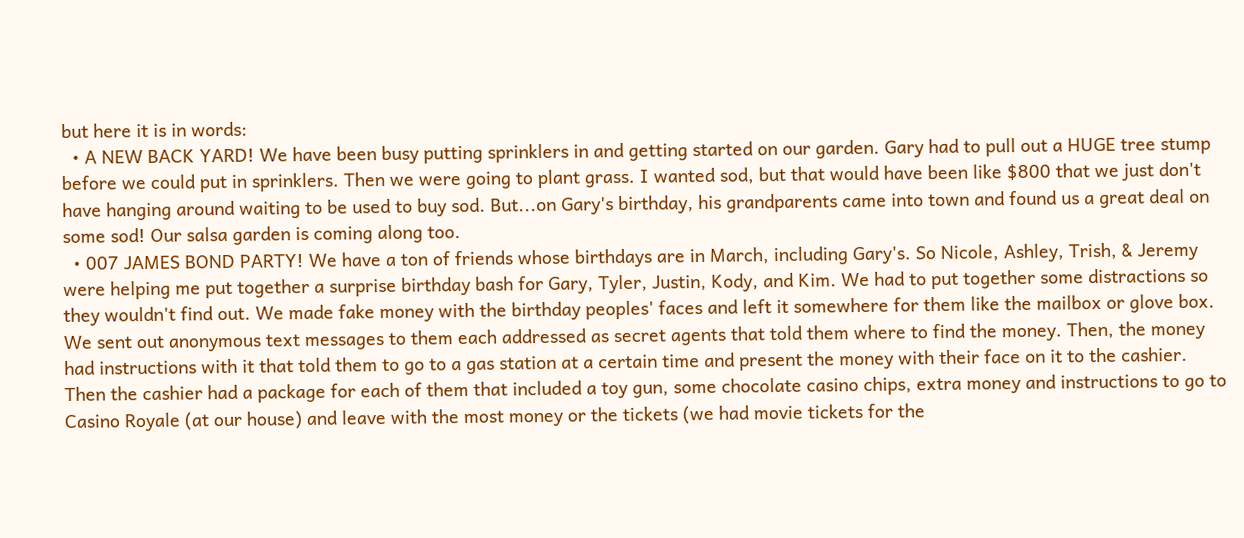but here it is in words:
  • A NEW BACK YARD! We have been busy putting sprinklers in and getting started on our garden. Gary had to pull out a HUGE tree stump before we could put in sprinklers. Then we were going to plant grass. I wanted sod, but that would have been like $800 that we just don't have hanging around waiting to be used to buy sod. But...on Gary's birthday, his grandparents came into town and found us a great deal on some sod! Our salsa garden is coming along too.
  • 007 JAMES BOND PARTY! We have a ton of friends whose birthdays are in March, including Gary's. So Nicole, Ashley, Trish, & Jeremy were helping me put together a surprise birthday bash for Gary, Tyler, Justin, Kody, and Kim. We had to put together some distractions so they wouldn't find out. We made fake money with the birthday peoples' faces and left it somewhere for them like the mailbox or glove box. We sent out anonymous text messages to them each addressed as secret agents that told them where to find the money. Then, the money had instructions with it that told them to go to a gas station at a certain time and present the money with their face on it to the cashier. Then the cashier had a package for each of them that included a toy gun, some chocolate casino chips, extra money and instructions to go to Casino Royale (at our house) and leave with the most money or the tickets (we had movie tickets for the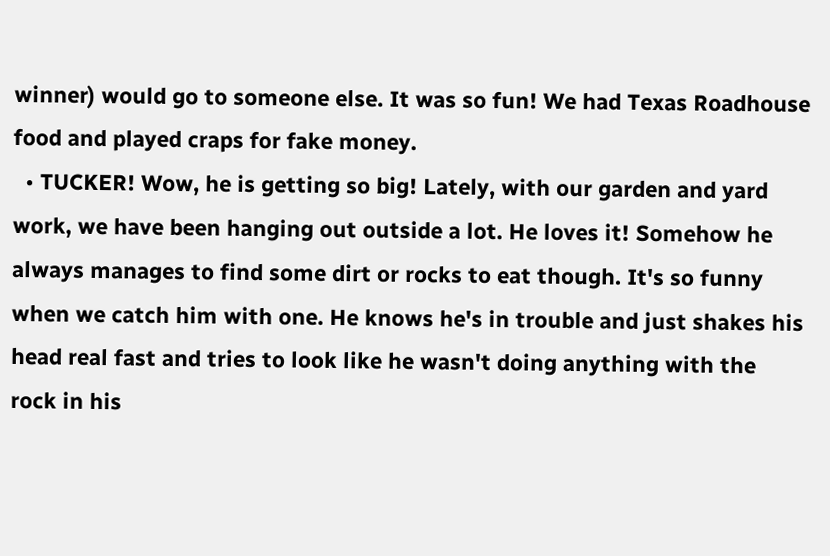winner) would go to someone else. It was so fun! We had Texas Roadhouse food and played craps for fake money.
  • TUCKER! Wow, he is getting so big! Lately, with our garden and yard work, we have been hanging out outside a lot. He loves it! Somehow he always manages to find some dirt or rocks to eat though. It's so funny when we catch him with one. He knows he's in trouble and just shakes his head real fast and tries to look like he wasn't doing anything with the rock in his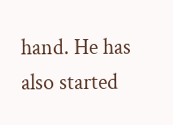hand. He has also started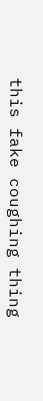this fake coughing thing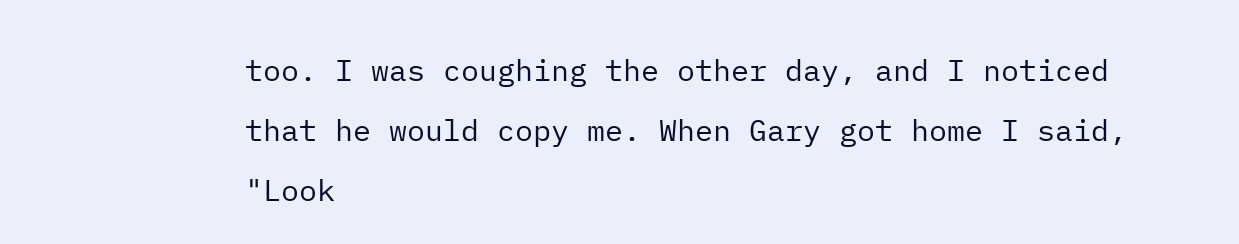too. I was coughing the other day, and I noticed that he would copy me. When Gary got home I said, "Look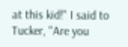at this kid!" I said to Tucker, "Are you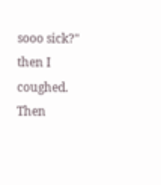sooo sick?" then I coughed. Then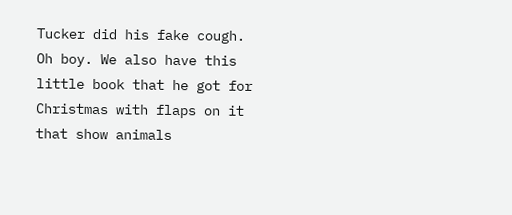Tucker did his fake cough. Oh boy. We also have this little book that he got for Christmas with flaps on it that show animals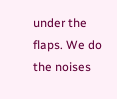under the flaps. We do the noises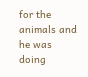for the animals and he was doing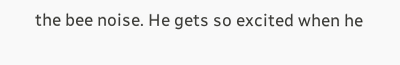the bee noise. He gets so excited when he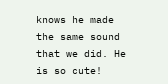knows he made the same sound that we did. He is so cute!